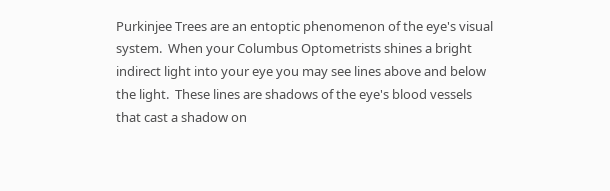Purkinjee Trees are an entoptic phenomenon of the eye's visual system.  When your Columbus Optometrists shines a bright indirect light into your eye you may see lines above and below the light.  These lines are shadows of the eye's blood vessels that cast a shadow on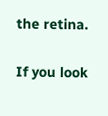the retina.

If you look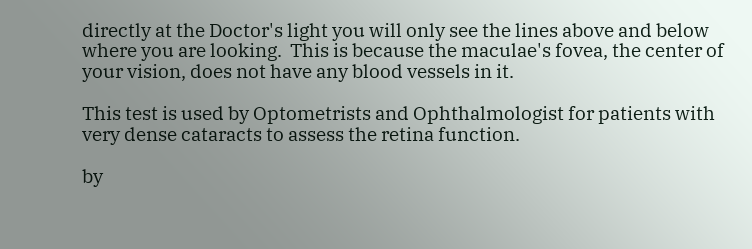directly at the Doctor's light you will only see the lines above and below where you are looking.  This is because the maculae's fovea, the center of your vision, does not have any blood vessels in it.

This test is used by Optometrists and Ophthalmologist for patients with very dense cataracts to assess the retina function.

by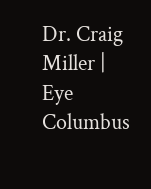Dr. Craig Miller | Eye Columbus